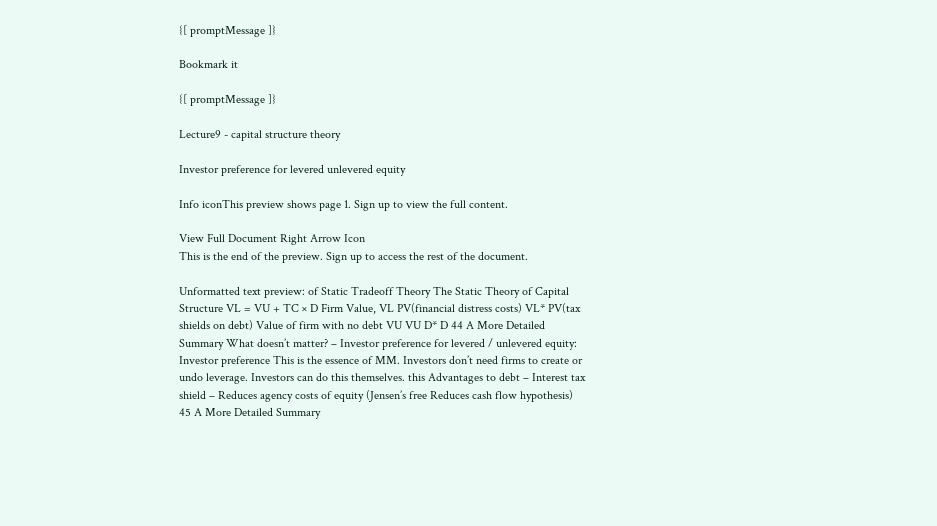{[ promptMessage ]}

Bookmark it

{[ promptMessage ]}

Lecture9 - capital structure theory

Investor preference for levered unlevered equity

Info iconThis preview shows page 1. Sign up to view the full content.

View Full Document Right Arrow Icon
This is the end of the preview. Sign up to access the rest of the document.

Unformatted text preview: of Static Tradeoff Theory The Static Theory of Capital Structure VL = VU + TC × D Firm Value, VL PV(financial distress costs) VL* PV(tax shields on debt) Value of firm with no debt VU VU D* D 44 A More Detailed Summary What doesn’t matter? – Investor preference for levered / unlevered equity: Investor preference This is the essence of MM. Investors don’t need firms to create or undo leverage. Investors can do this themselves. this Advantages to debt – Interest tax shield – Reduces agency costs of equity (Jensen’s free Reduces cash flow hypothesis) 45 A More Detailed Summary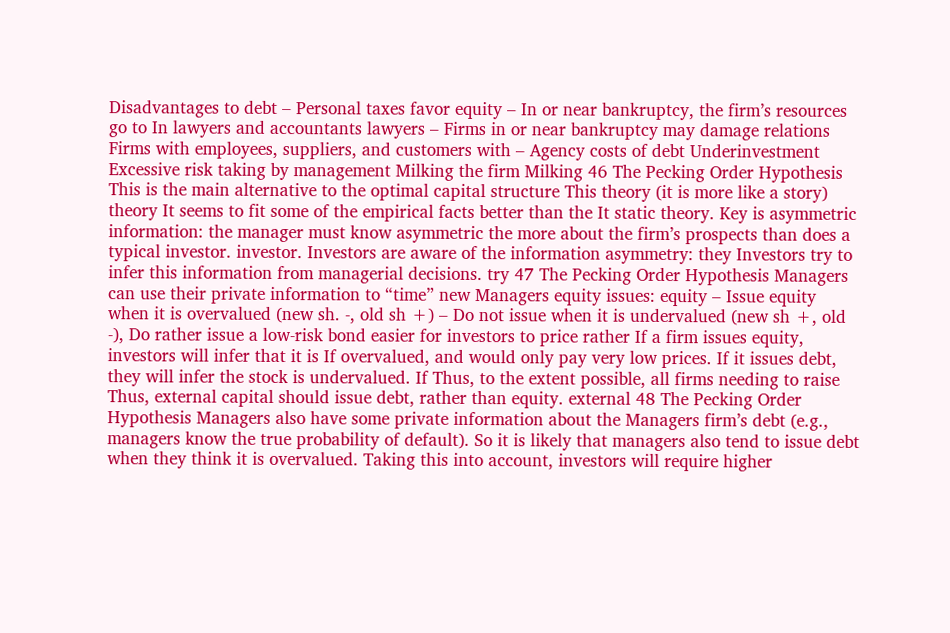Disadvantages to debt – Personal taxes favor equity – In or near bankruptcy, the firm’s resources go to In lawyers and accountants lawyers – Firms in or near bankruptcy may damage relations Firms with employees, suppliers, and customers with – Agency costs of debt Underinvestment Excessive risk taking by management Milking the firm Milking 46 The Pecking Order Hypothesis This is the main alternative to the optimal capital structure This theory (it is more like a story) theory It seems to fit some of the empirical facts better than the It static theory. Key is asymmetric information: the manager must know asymmetric the more about the firm’s prospects than does a typical investor. investor. Investors are aware of the information asymmetry: they Investors try to infer this information from managerial decisions. try 47 The Pecking Order Hypothesis Managers can use their private information to “time” new Managers equity issues: equity – Issue equity when it is overvalued (new sh. -, old sh +) – Do not issue when it is undervalued (new sh +, old -), Do rather issue a low-risk bond easier for investors to price rather If a firm issues equity, investors will infer that it is If overvalued, and would only pay very low prices. If it issues debt, they will infer the stock is undervalued. If Thus, to the extent possible, all firms needing to raise Thus, external capital should issue debt, rather than equity. external 48 The Pecking Order Hypothesis Managers also have some private information about the Managers firm’s debt (e.g., managers know the true probability of default). So it is likely that managers also tend to issue debt when they think it is overvalued. Taking this into account, investors will require higher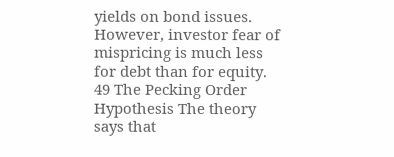yields on bond issues. However, investor fear of mispricing is much less for debt than for equity. 49 The Pecking Order Hypothesis The theory says that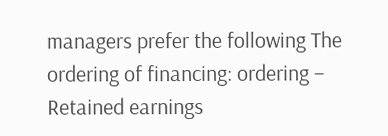managers prefer the following The ordering of financing: ordering – Retained earnings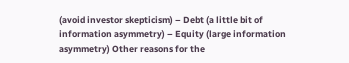(avoid investor skepticism) – Debt (a little bit of information asymmetry) – Equity (large information asymmetry) Other reasons for the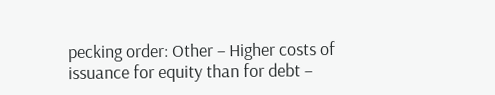pecking order: Other – Higher costs of issuance for equity than for debt –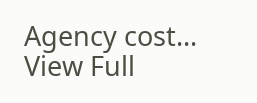Agency cost...
View Full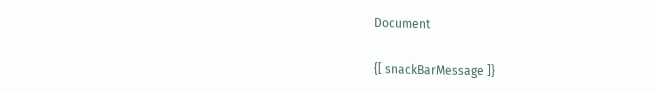Document

{[ snackBarMessage ]}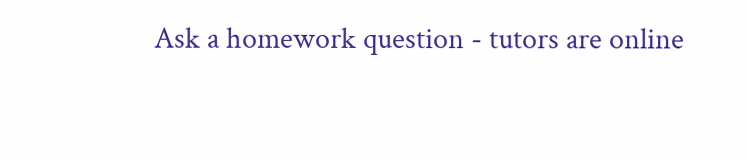Ask a homework question - tutors are online